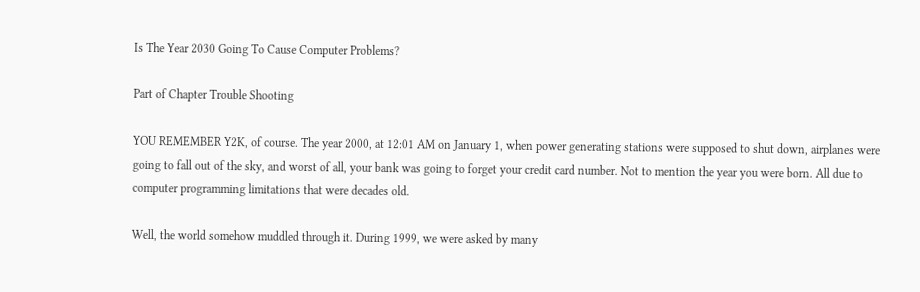Is The Year 2030 Going To Cause Computer Problems?

Part of Chapter Trouble Shooting

YOU REMEMBER Y2K, of course. The year 2000, at 12:01 AM on January 1, when power generating stations were supposed to shut down, airplanes were going to fall out of the sky, and worst of all, your bank was going to forget your credit card number. Not to mention the year you were born. All due to computer programming limitations that were decades old.

Well, the world somehow muddled through it. During 1999, we were asked by many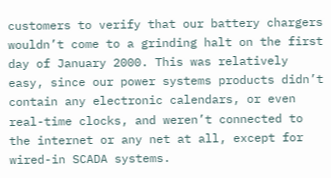customers to verify that our battery chargers wouldn’t come to a grinding halt on the first day of January 2000. This was relatively easy, since our power systems products didn’t contain any electronic calendars, or even real-time clocks, and weren’t connected to the internet or any net at all, except for wired-in SCADA systems.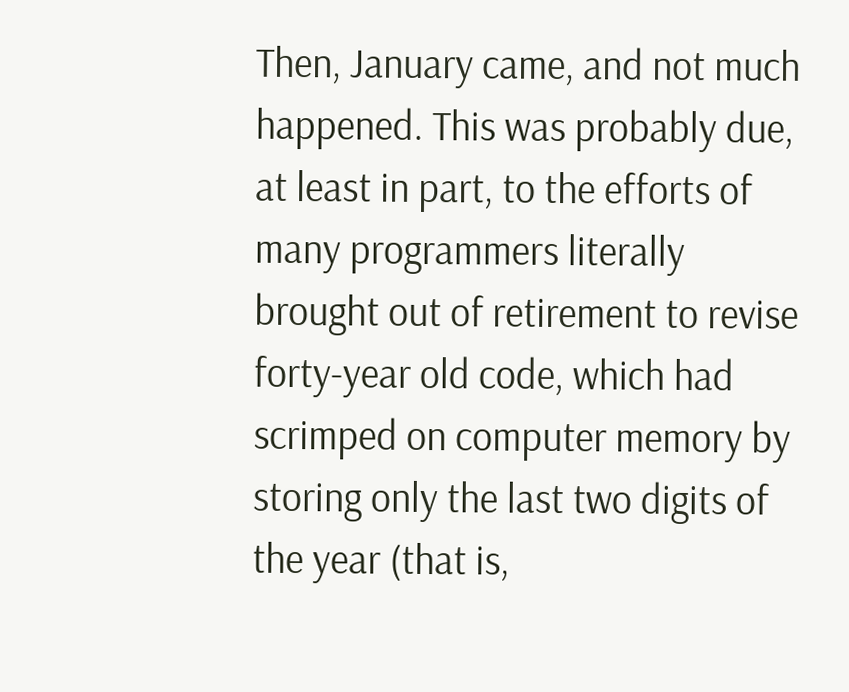Then, January came, and not much happened. This was probably due, at least in part, to the efforts of many programmers literally brought out of retirement to revise forty-year old code, which had scrimped on computer memory by storing only the last two digits of the year (that is,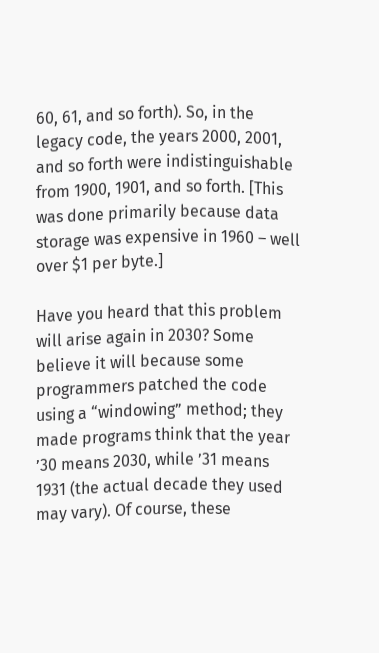60, 61, and so forth). So, in the legacy code, the years 2000, 2001, and so forth were indistinguishable from 1900, 1901, and so forth. [This was done primarily because data storage was expensive in 1960 – well over $1 per byte.]

Have you heard that this problem will arise again in 2030? Some believe it will because some programmers patched the code using a “windowing” method; they made programs think that the year ’30 means 2030, while ’31 means 1931 (the actual decade they used may vary). Of course, these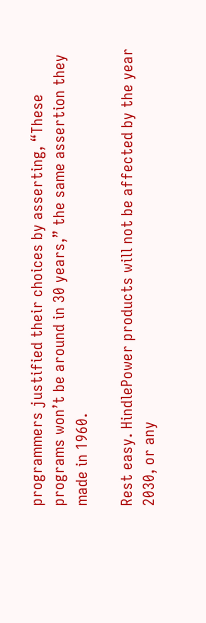programmers justified their choices by asserting, “These programs won’t be around in 30 years,” the same assertion they made in 1960.

Rest easy. HindlePower products will not be affected by the year 2030, or any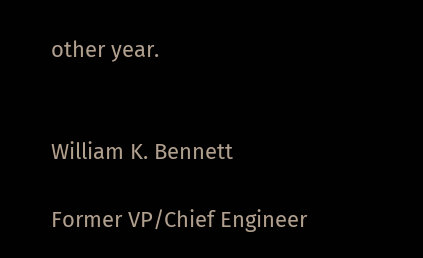other year.


William K. Bennett

Former VP/Chief Engineer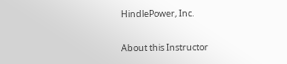HindlePower, Inc.

About this Instructor